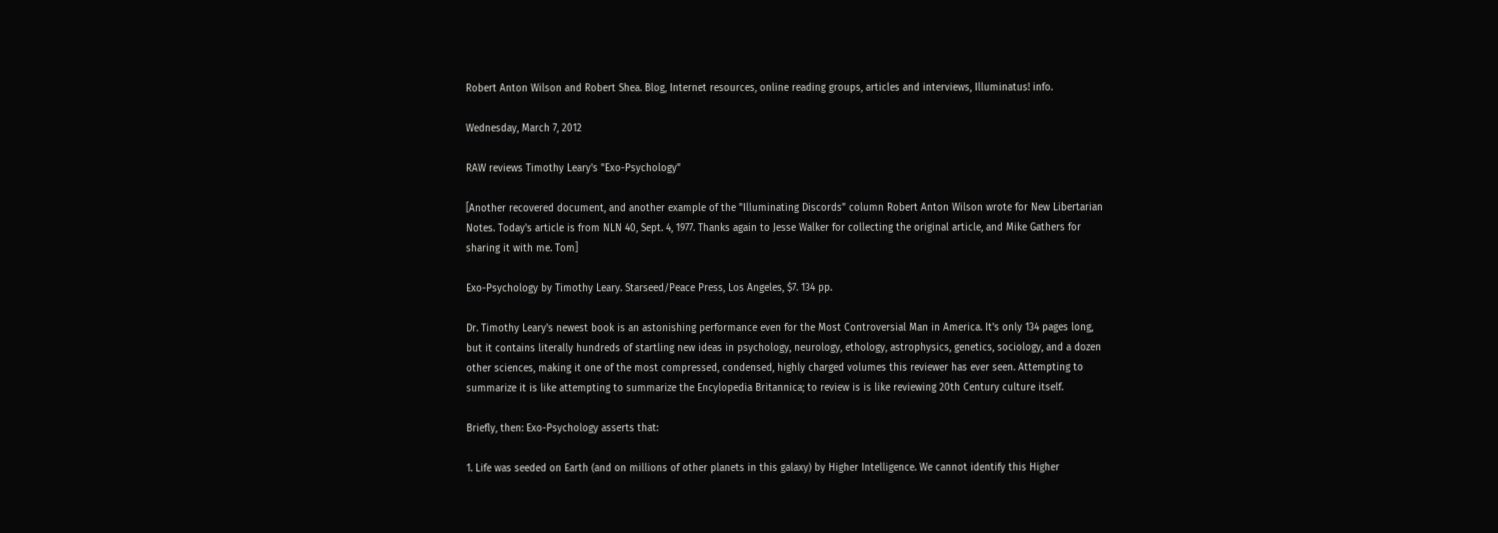Robert Anton Wilson and Robert Shea. Blog, Internet resources, online reading groups, articles and interviews, Illuminatus! info.

Wednesday, March 7, 2012

RAW reviews Timothy Leary's "Exo-Psychology"

[Another recovered document, and another example of the "Illuminating Discords" column Robert Anton Wilson wrote for New Libertarian Notes. Today's article is from NLN 40, Sept. 4, 1977. Thanks again to Jesse Walker for collecting the original article, and Mike Gathers for sharing it with me. Tom]

Exo-Psychology by Timothy Leary. Starseed/Peace Press, Los Angeles, $7. 134 pp.

Dr. Timothy Leary's newest book is an astonishing performance even for the Most Controversial Man in America. It's only 134 pages long, but it contains literally hundreds of startling new ideas in psychology, neurology, ethology, astrophysics, genetics, sociology, and a dozen other sciences, making it one of the most compressed, condensed, highly charged volumes this reviewer has ever seen. Attempting to summarize it is like attempting to summarize the Encylopedia Britannica; to review is is like reviewing 20th Century culture itself.

Briefly, then: Exo-Psychology asserts that:

1. Life was seeded on Earth (and on millions of other planets in this galaxy) by Higher Intelligence. We cannot identify this Higher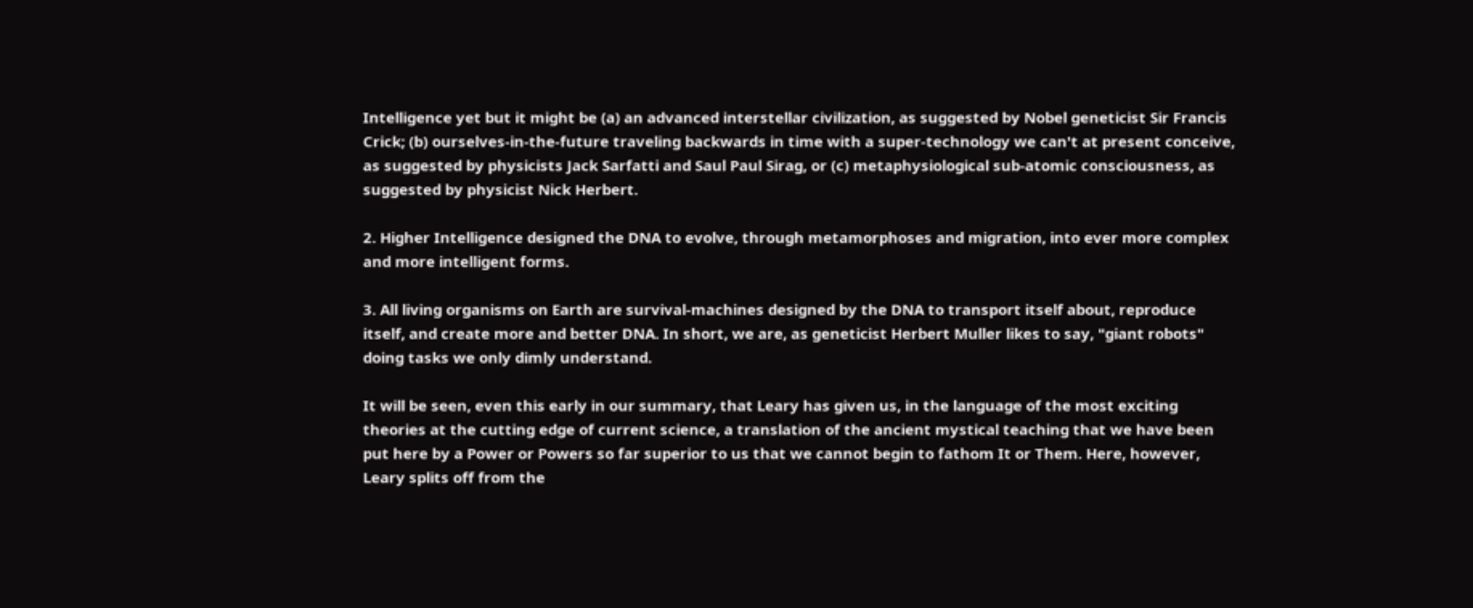Intelligence yet but it might be (a) an advanced interstellar civilization, as suggested by Nobel geneticist Sir Francis Crick; (b) ourselves-in-the-future traveling backwards in time with a super-technology we can't at present conceive, as suggested by physicists Jack Sarfatti and Saul Paul Sirag, or (c) metaphysiological sub-atomic consciousness, as suggested by physicist Nick Herbert.

2. Higher Intelligence designed the DNA to evolve, through metamorphoses and migration, into ever more complex and more intelligent forms.

3. All living organisms on Earth are survival-machines designed by the DNA to transport itself about, reproduce itself, and create more and better DNA. In short, we are, as geneticist Herbert Muller likes to say, "giant robots" doing tasks we only dimly understand.

It will be seen, even this early in our summary, that Leary has given us, in the language of the most exciting theories at the cutting edge of current science, a translation of the ancient mystical teaching that we have been put here by a Power or Powers so far superior to us that we cannot begin to fathom It or Them. Here, however, Leary splits off from the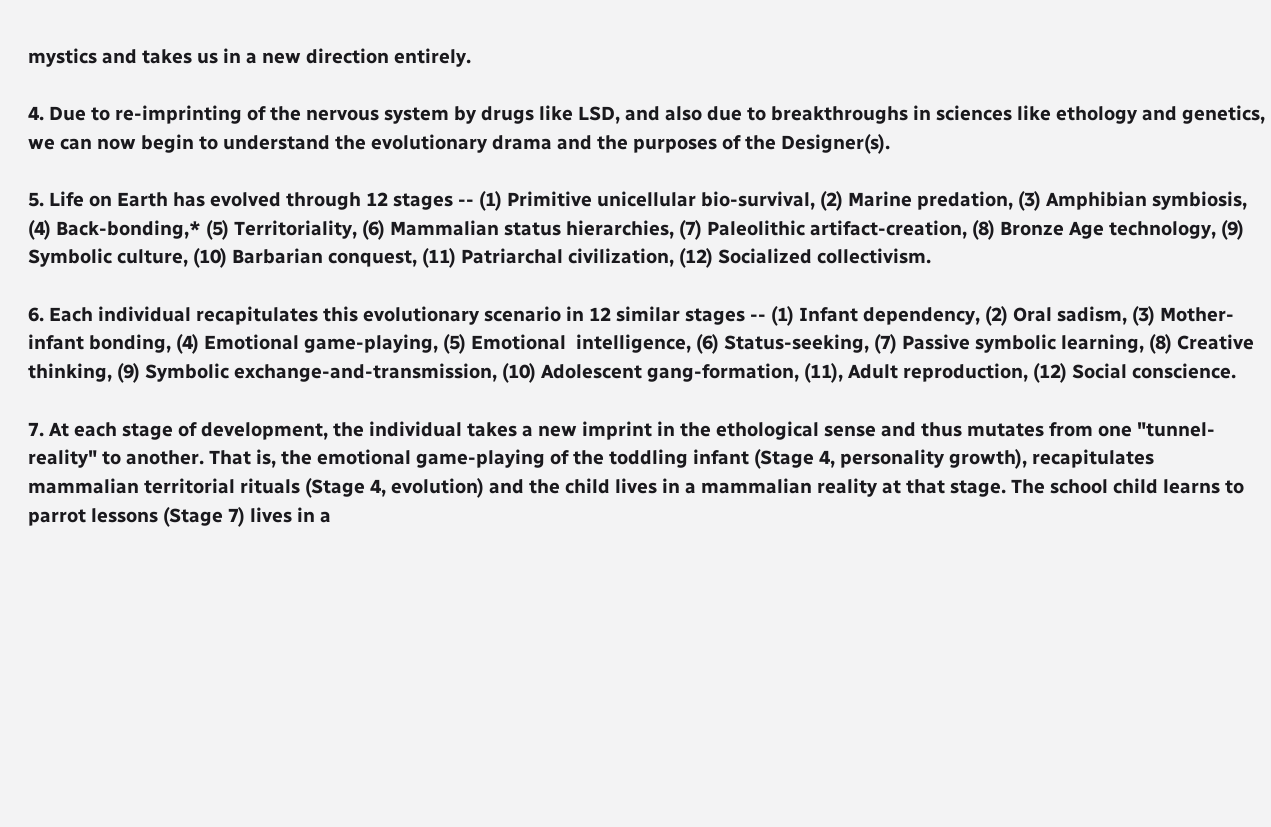mystics and takes us in a new direction entirely.

4. Due to re-imprinting of the nervous system by drugs like LSD, and also due to breakthroughs in sciences like ethology and genetics, we can now begin to understand the evolutionary drama and the purposes of the Designer(s).

5. Life on Earth has evolved through 12 stages -- (1) Primitive unicellular bio-survival, (2) Marine predation, (3) Amphibian symbiosis, (4) Back-bonding,* (5) Territoriality, (6) Mammalian status hierarchies, (7) Paleolithic artifact-creation, (8) Bronze Age technology, (9) Symbolic culture, (10) Barbarian conquest, (11) Patriarchal civilization, (12) Socialized collectivism.

6. Each individual recapitulates this evolutionary scenario in 12 similar stages -- (1) Infant dependency, (2) Oral sadism, (3) Mother-infant bonding, (4) Emotional game-playing, (5) Emotional  intelligence, (6) Status-seeking, (7) Passive symbolic learning, (8) Creative thinking, (9) Symbolic exchange-and-transmission, (10) Adolescent gang-formation, (11), Adult reproduction, (12) Social conscience.

7. At each stage of development, the individual takes a new imprint in the ethological sense and thus mutates from one "tunnel-reality" to another. That is, the emotional game-playing of the toddling infant (Stage 4, personality growth), recapitulates mammalian territorial rituals (Stage 4, evolution) and the child lives in a mammalian reality at that stage. The school child learns to parrot lessons (Stage 7) lives in a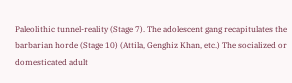Paleolithic tunnel-reality (Stage 7). The adolescent gang recapitulates the barbarian horde (Stage 10) (Attila, Genghiz Khan, etc.) The socialized or domesticated adult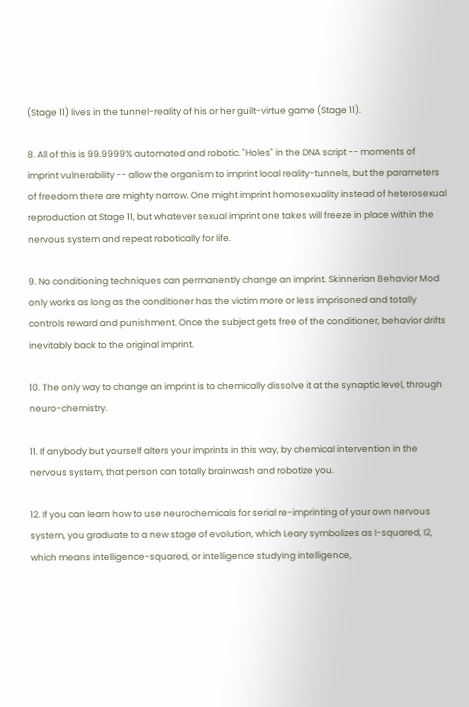(Stage 11) lives in the tunnel-reality of his or her guilt-virtue game (Stage 11).

8. All of this is 99.9999% automated and robotic. "Holes" in the DNA script -- moments of imprint vulnerability -- allow the organism to imprint local reality-tunnels, but the parameters of freedom there are mighty narrow. One might imprint homosexuality instead of heterosexual reproduction at Stage 11, but whatever sexual imprint one takes will freeze in place within the nervous system and repeat robotically for life.

9. No conditioning techniques can permanently change an imprint. Skinnerian Behavior Mod only works as long as the conditioner has the victim more or less imprisoned and totally controls reward and punishment. Once the subject gets free of the conditioner, behavior drifts inevitably back to the original imprint.

10. The only way to change an imprint is to chemically dissolve it at the synaptic level, through neuro-chemistry.

11. If anybody but yourself alters your imprints in this way, by chemical intervention in the nervous system, that person can totally brainwash and robotize you.

12. If you can learn how to use neurochemicals for serial re-imprinting of your own nervous system, you graduate to a new stage of evolution, which Leary symbolizes as I-squared, I2, which means intelligence-squared, or intelligence studying intelligence,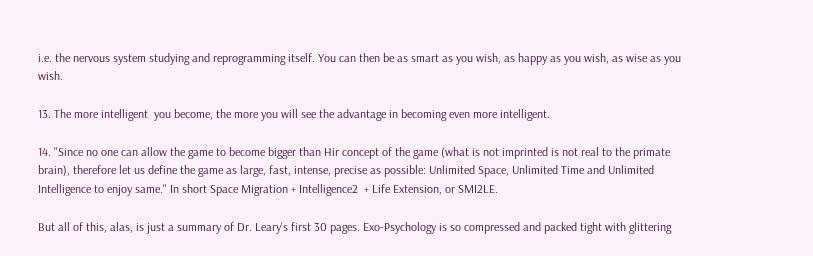i.e. the nervous system studying and reprogramming itself. You can then be as smart as you wish, as happy as you wish, as wise as you wish.

13. The more intelligent  you become, the more you will see the advantage in becoming even more intelligent.

14. "Since no one can allow the game to become bigger than Hir concept of the game (what is not imprinted is not real to the primate brain), therefore let us define the game as large, fast, intense, precise as possible: Unlimited Space, Unlimited Time and Unlimited Intelligence to enjoy same." In short Space Migration + Intelligence2  + Life Extension, or SMI2LE.

But all of this, alas, is just a summary of Dr. Leary's first 30 pages. Exo-Psychology is so compressed and packed tight with glittering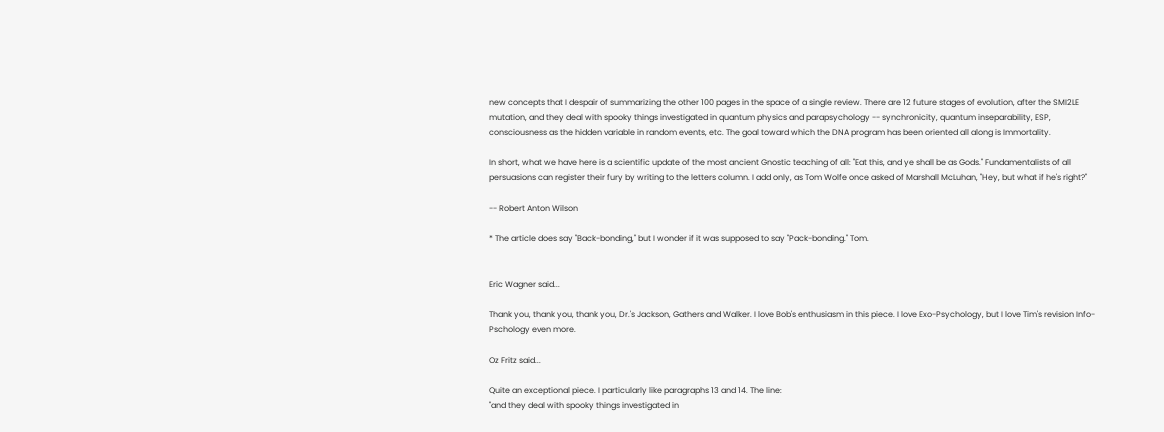new concepts that I despair of summarizing the other 100 pages in the space of a single review. There are 12 future stages of evolution, after the SMI2LE mutation, and they deal with spooky things investigated in quantum physics and parapsychology -- synchronicity, quantum inseparability, ESP, consciousness as the hidden variable in random events, etc. The goal toward which the DNA program has been oriented all along is Immortality.

In short, what we have here is a scientific update of the most ancient Gnostic teaching of all: "Eat this, and ye shall be as Gods." Fundamentalists of all persuasions can register their fury by writing to the letters column. I add only, as Tom Wolfe once asked of Marshall McLuhan, "Hey, but what if he's right?"

-- Robert Anton Wilson

* The article does say "Back-bonding," but I wonder if it was supposed to say "Pack-bonding." Tom.


Eric Wagner said...

Thank you, thank you, thank you, Dr.'s Jackson, Gathers and Walker. I love Bob's enthusiasm in this piece. I love Exo-Psychology, but I love Tim's revision Info-Pschology even more.

Oz Fritz said...

Quite an exceptional piece. I particularly like paragraphs 13 and 14. The line:
"and they deal with spooky things investigated in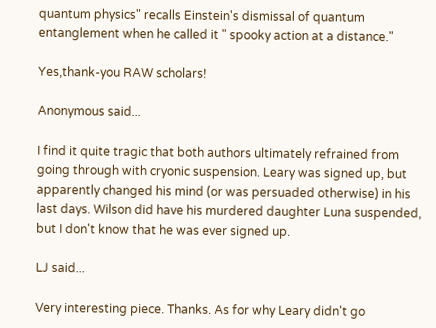quantum physics" recalls Einstein's dismissal of quantum entanglement when he called it " spooky action at a distance."

Yes,thank-you RAW scholars!

Anonymous said...

I find it quite tragic that both authors ultimately refrained from going through with cryonic suspension. Leary was signed up, but apparently changed his mind (or was persuaded otherwise) in his last days. Wilson did have his murdered daughter Luna suspended, but I don't know that he was ever signed up.

LJ said...

Very interesting piece. Thanks. As for why Leary didn't go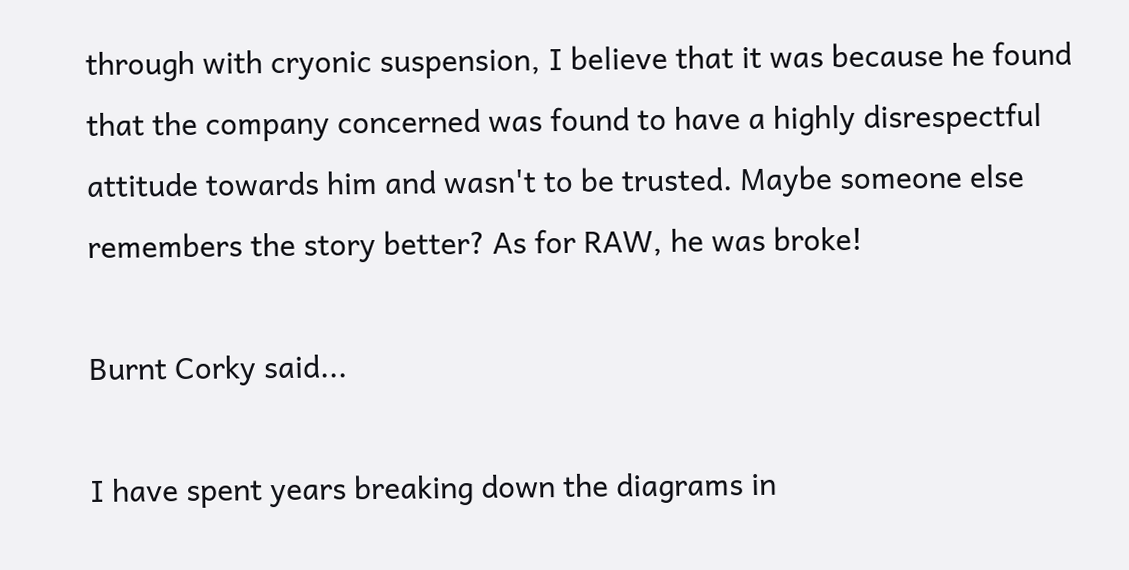through with cryonic suspension, I believe that it was because he found that the company concerned was found to have a highly disrespectful attitude towards him and wasn't to be trusted. Maybe someone else remembers the story better? As for RAW, he was broke!

Burnt Corky said...

I have spent years breaking down the diagrams in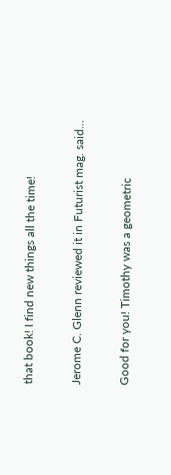that book! I find new things all the time!

Jerome C. Glenn reviewed it in Futurist mag. said...

Good for you! Timothy was a geometric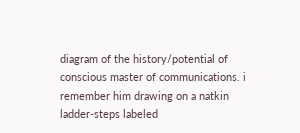diagram of the history/potential of conscious master of communications. i remember him drawing on a natkin ladder-steps labeled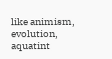like animism, evolution, aquatint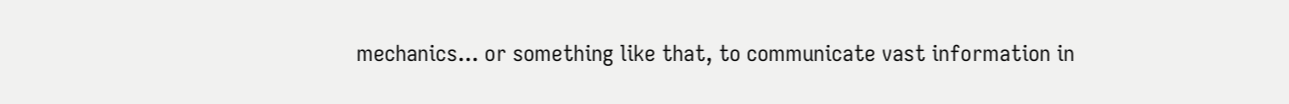mechanics... or something like that, to communicate vast information in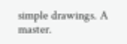simple drawings. A master.